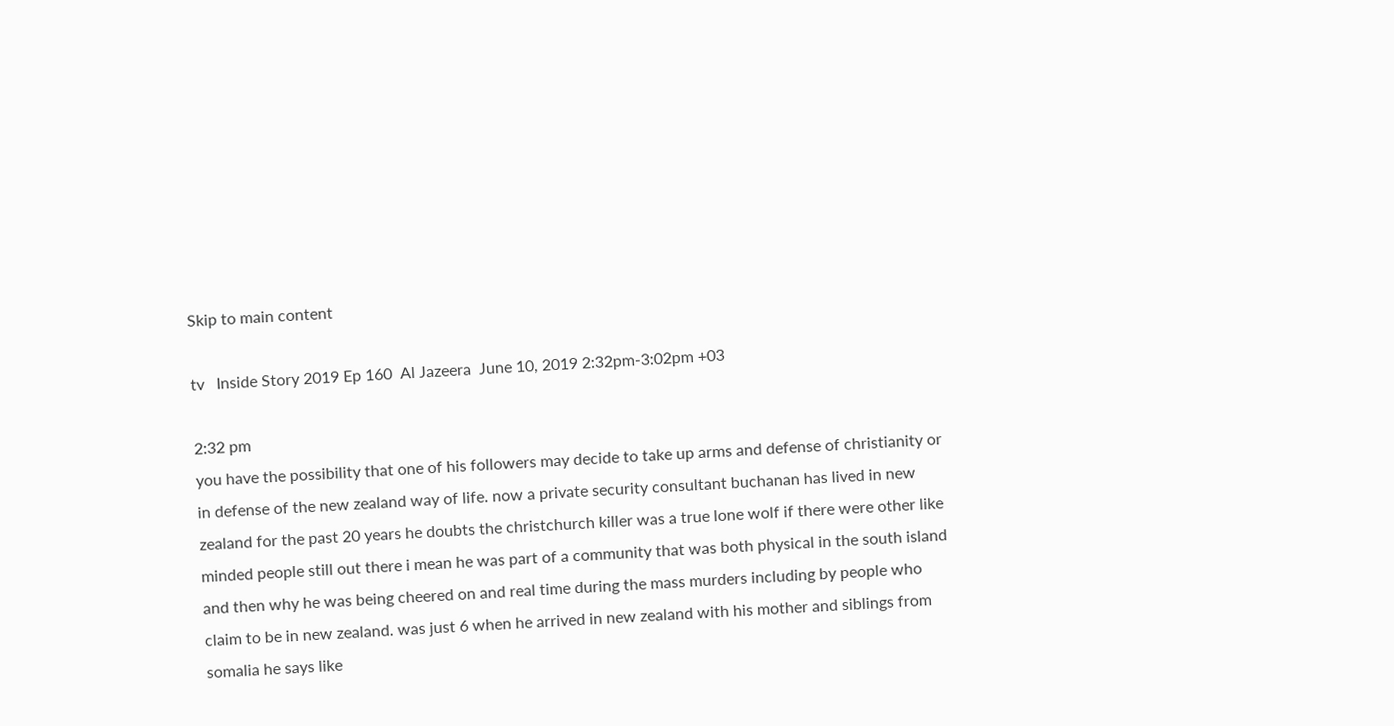Skip to main content

tv   Inside Story 2019 Ep 160  Al Jazeera  June 10, 2019 2:32pm-3:02pm +03

2:32 pm
you have the possibility that one of his followers may decide to take up arms and defense of christianity or in defense of the new zealand way of life. now a private security consultant buchanan has lived in new zealand for the past 20 years he doubts the christchurch killer was a true lone wolf if there were other like minded people still out there i mean he was part of a community that was both physical in the south island and then why he was being cheered on and real time during the mass murders including by people who claim to be in new zealand. was just 6 when he arrived in new zealand with his mother and siblings from somalia he says like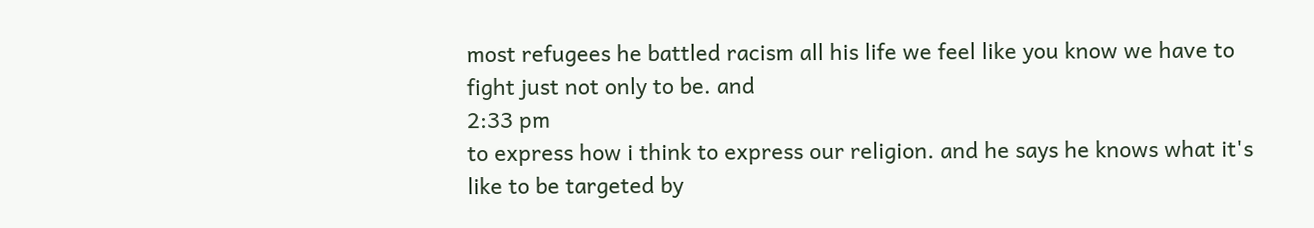most refugees he battled racism all his life we feel like you know we have to fight just not only to be. and
2:33 pm
to express how i think to express our religion. and he says he knows what it's like to be targeted by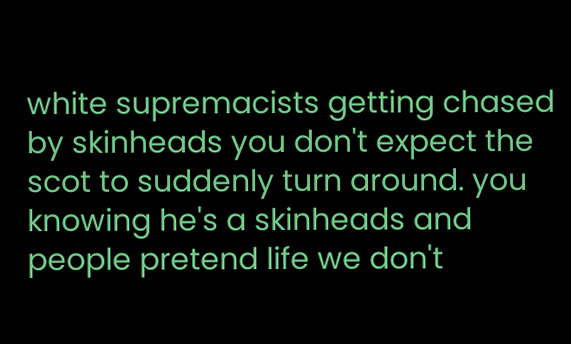white supremacists getting chased by skinheads you don't expect the scot to suddenly turn around. you knowing he's a skinheads and people pretend life we don't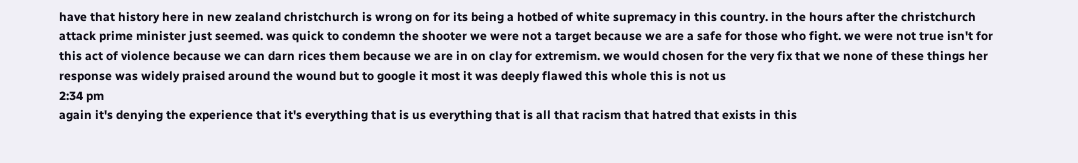have that history here in new zealand christchurch is wrong on for its being a hotbed of white supremacy in this country. in the hours after the christchurch attack prime minister just seemed. was quick to condemn the shooter we were not a target because we are a safe for those who fight. we were not true isn't for this act of violence because we can darn rices them because we are in on clay for extremism. we would chosen for the very fix that we none of these things her response was widely praised around the wound but to google it most it was deeply flawed this whole this is not us
2:34 pm
again it's denying the experience that it's everything that is us everything that is all that racism that hatred that exists in this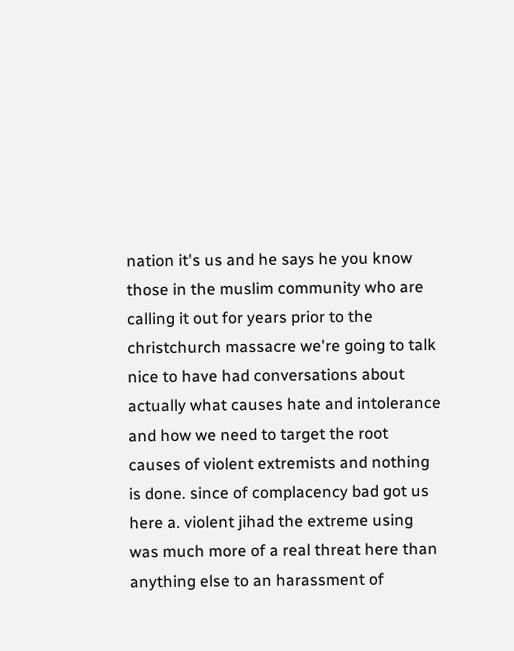nation it's us and he says he you know those in the muslim community who are calling it out for years prior to the christchurch massacre we're going to talk nice to have had conversations about actually what causes hate and intolerance and how we need to target the root causes of violent extremists and nothing is done. since of complacency bad got us here a. violent jihad the extreme using was much more of a real threat here than anything else to an harassment of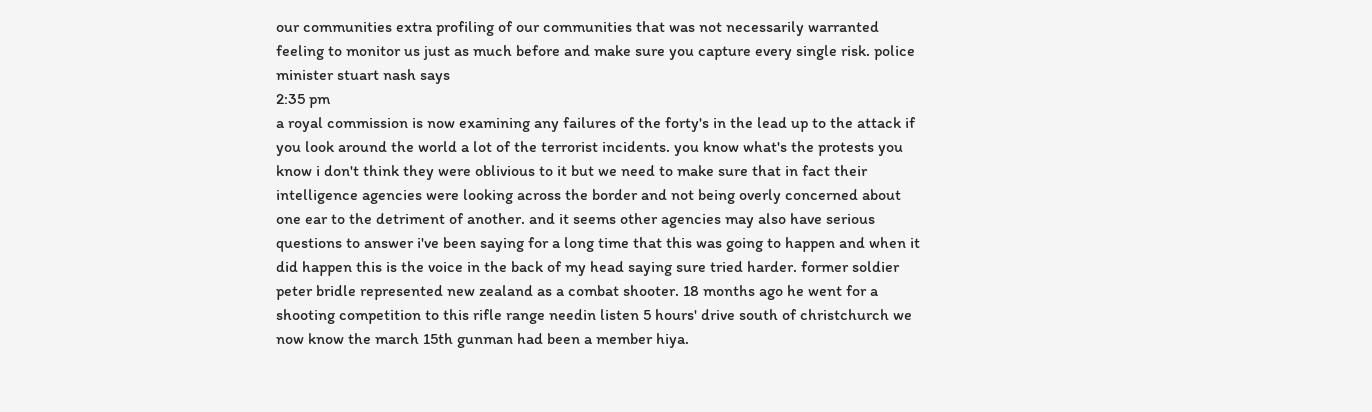our communities extra profiling of our communities that was not necessarily warranted feeling to monitor us just as much before and make sure you capture every single risk. police minister stuart nash says
2:35 pm
a royal commission is now examining any failures of the forty's in the lead up to the attack if you look around the world a lot of the terrorist incidents. you know what's the protests you know i don't think they were oblivious to it but we need to make sure that in fact their intelligence agencies were looking across the border and not being overly concerned about one ear to the detriment of another. and it seems other agencies may also have serious questions to answer i've been saying for a long time that this was going to happen and when it did happen this is the voice in the back of my head saying sure tried harder. former soldier peter bridle represented new zealand as a combat shooter. 18 months ago he went for a shooting competition to this rifle range needin listen 5 hours' drive south of christchurch we now know the march 15th gunman had been a member hiya.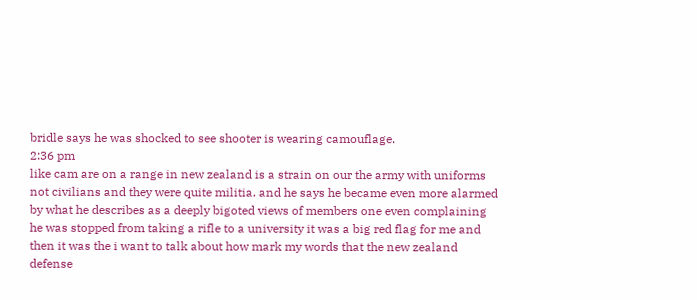bridle says he was shocked to see shooter is wearing camouflage.
2:36 pm
like cam are on a range in new zealand is a strain on our the army with uniforms not civilians and they were quite militia. and he says he became even more alarmed by what he describes as a deeply bigoted views of members one even complaining he was stopped from taking a rifle to a university it was a big red flag for me and then it was the i want to talk about how mark my words that the new zealand defense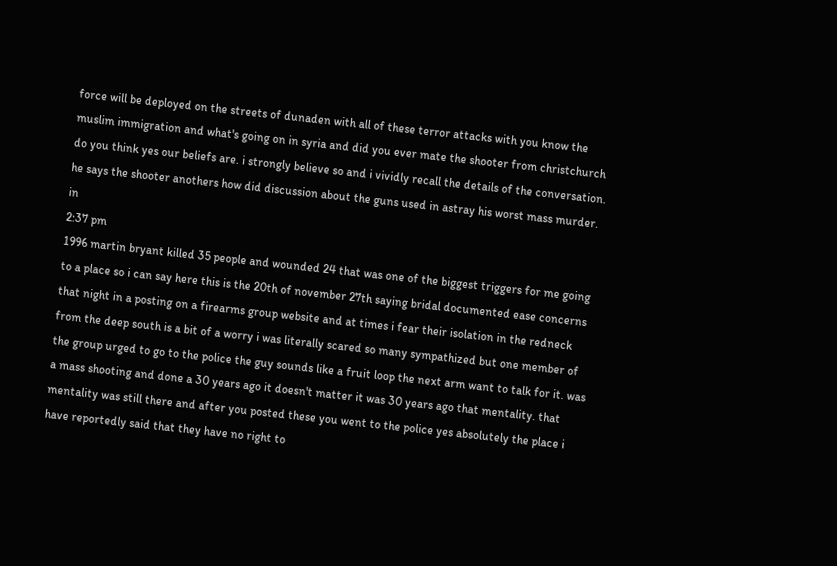force will be deployed on the streets of dunaden with all of these terror attacks with you know the muslim immigration and what's going on in syria and did you ever mate the shooter from christchurch do you think yes our beliefs are. i strongly believe so and i vividly recall the details of the conversation. he says the shooter anothers how did discussion about the guns used in astray his worst mass murder. in
2:37 pm
1996 martin bryant killed 35 people and wounded 24 that was one of the biggest triggers for me going to a place so i can say here this is the 20th of november 27th saying bridal documented ease concerns that night in a posting on a firearms group website and at times i fear their isolation in the redneck from the deep south is a bit of a worry i was literally scared so many sympathized but one member of the group urged to go to the police the guy sounds like a fruit loop the next arm want to talk for it. was a mass shooting and done a 30 years ago it doesn't matter it was 30 years ago that mentality. that mentality was still there and after you posted these you went to the police yes absolutely the place i have reportedly said that they have no right to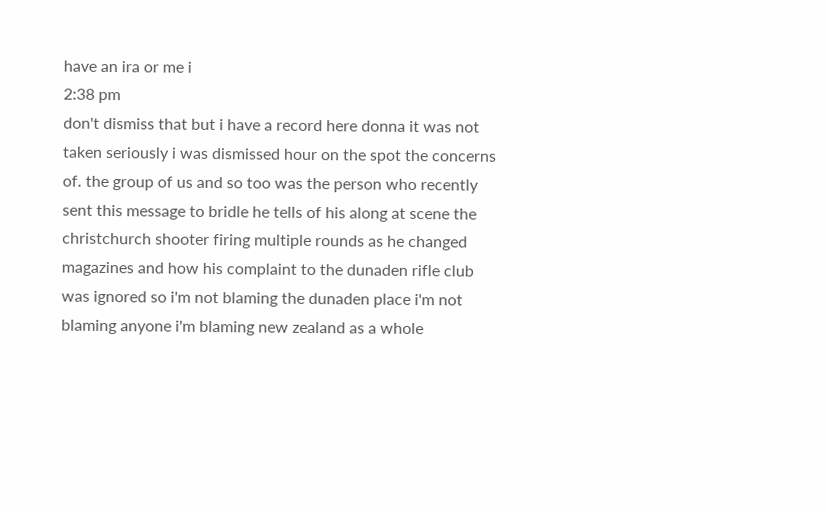have an ira or me i
2:38 pm
don't dismiss that but i have a record here donna it was not taken seriously i was dismissed hour on the spot the concerns of. the group of us and so too was the person who recently sent this message to bridle he tells of his along at scene the christchurch shooter firing multiple rounds as he changed magazines and how his complaint to the dunaden rifle club was ignored so i'm not blaming the dunaden place i'm not blaming anyone i'm blaming new zealand as a whole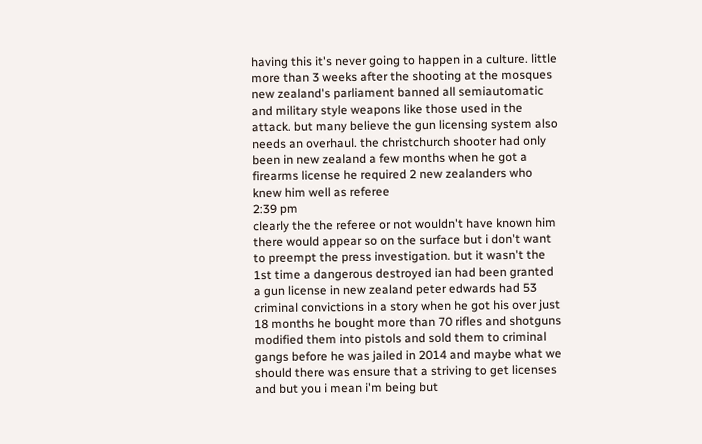having this it's never going to happen in a culture. little more than 3 weeks after the shooting at the mosques new zealand's parliament banned all semiautomatic and military style weapons like those used in the attack. but many believe the gun licensing system also needs an overhaul. the christchurch shooter had only been in new zealand a few months when he got a firearms license he required 2 new zealanders who knew him well as referee
2:39 pm
clearly the the referee or not wouldn't have known him there would appear so on the surface but i don't want to preempt the press investigation. but it wasn't the 1st time a dangerous destroyed ian had been granted a gun license in new zealand peter edwards had 53 criminal convictions in a story when he got his over just 18 months he bought more than 70 rifles and shotguns modified them into pistols and sold them to criminal gangs before he was jailed in 2014 and maybe what we should there was ensure that a striving to get licenses and but you i mean i'm being but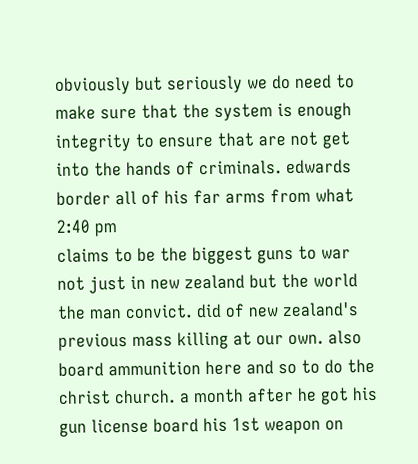obviously but seriously we do need to make sure that the system is enough integrity to ensure that are not get into the hands of criminals. edwards border all of his far arms from what
2:40 pm
claims to be the biggest guns to war not just in new zealand but the world the man convict. did of new zealand's previous mass killing at our own. also board ammunition here and so to do the christ church. a month after he got his gun license board his 1st weapon on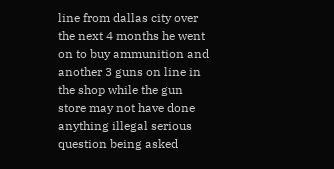line from dallas city over the next 4 months he went on to buy ammunition and another 3 guns on line in the shop while the gun store may not have done anything illegal serious question being asked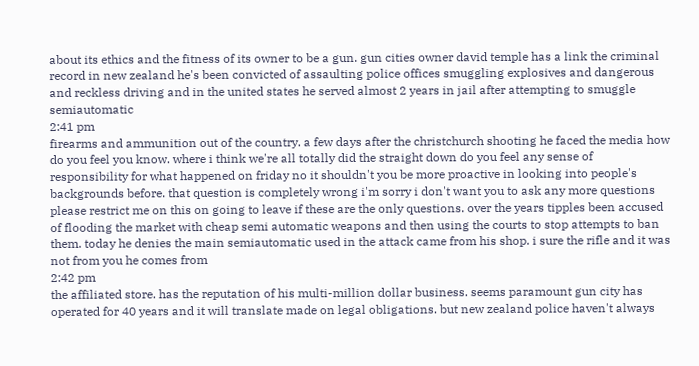about its ethics and the fitness of its owner to be a gun. gun cities owner david temple has a link the criminal record in new zealand he's been convicted of assaulting police offices smuggling explosives and dangerous and reckless driving and in the united states he served almost 2 years in jail after attempting to smuggle semiautomatic
2:41 pm
firearms and ammunition out of the country. a few days after the christchurch shooting he faced the media how do you feel you know. where i think we're all totally did the straight down do you feel any sense of responsibility for what happened on friday no it shouldn't you be more proactive in looking into people's backgrounds before. that question is completely wrong i'm sorry i don't want you to ask any more questions please restrict me on this on going to leave if these are the only questions. over the years tipples been accused of flooding the market with cheap semi automatic weapons and then using the courts to stop attempts to ban them. today he denies the main semiautomatic used in the attack came from his shop. i sure the rifle and it was not from you he comes from
2:42 pm
the affiliated store. has the reputation of his multi-million dollar business. seems paramount gun city has operated for 40 years and it will translate made on legal obligations. but new zealand police haven't always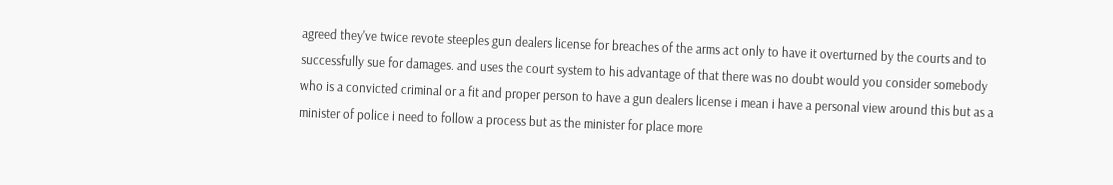agreed they've twice revote steeples gun dealers license for breaches of the arms act only to have it overturned by the courts and to successfully sue for damages. and uses the court system to his advantage of that there was no doubt would you consider somebody who is a convicted criminal or a fit and proper person to have a gun dealers license i mean i have a personal view around this but as a minister of police i need to follow a process but as the minister for place more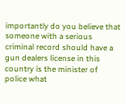importantly do you believe that someone with a serious criminal record should have a gun dealers license in this country is the minister of police what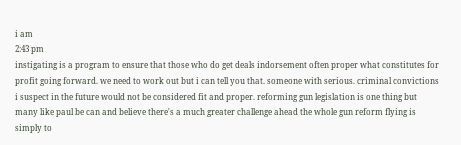i am
2:43 pm
instigating is a program to ensure that those who do get deals indorsement often proper what constitutes for profit going forward. we need to work out but i can tell you that. someone with serious. criminal convictions i suspect in the future would not be considered fit and proper. reforming gun legislation is one thing but many like paul be can and believe there's a much greater challenge ahead the whole gun reform flying is simply to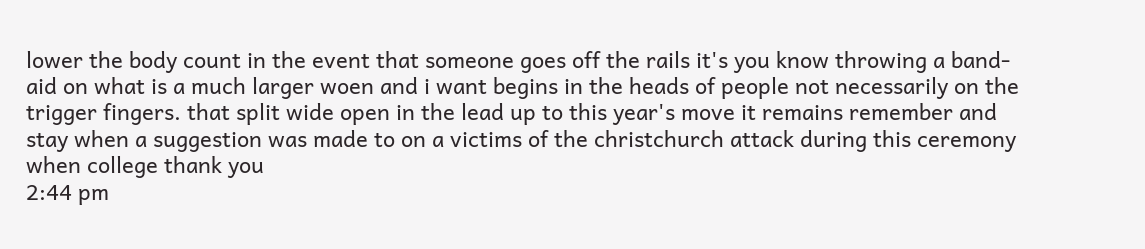lower the body count in the event that someone goes off the rails it's you know throwing a band-aid on what is a much larger woen and i want begins in the heads of people not necessarily on the trigger fingers. that split wide open in the lead up to this year's move it remains remember and stay when a suggestion was made to on a victims of the christchurch attack during this ceremony when college thank you
2:44 pm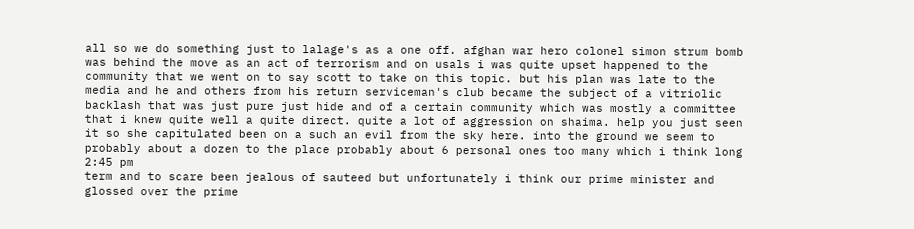all so we do something just to lalage's as a one off. afghan war hero colonel simon strum bomb was behind the move as an act of terrorism and on usals i was quite upset happened to the community that we went on to say scott to take on this topic. but his plan was late to the media and he and others from his return serviceman's club became the subject of a vitriolic backlash that was just pure just hide and of a certain community which was mostly a committee that i knew quite well a quite direct. quite a lot of aggression on shaima. help you just seen it so she capitulated been on a such an evil from the sky here. into the ground we seem to probably about a dozen to the place probably about 6 personal ones too many which i think long
2:45 pm
term and to scare been jealous of sauteed but unfortunately i think our prime minister and glossed over the prime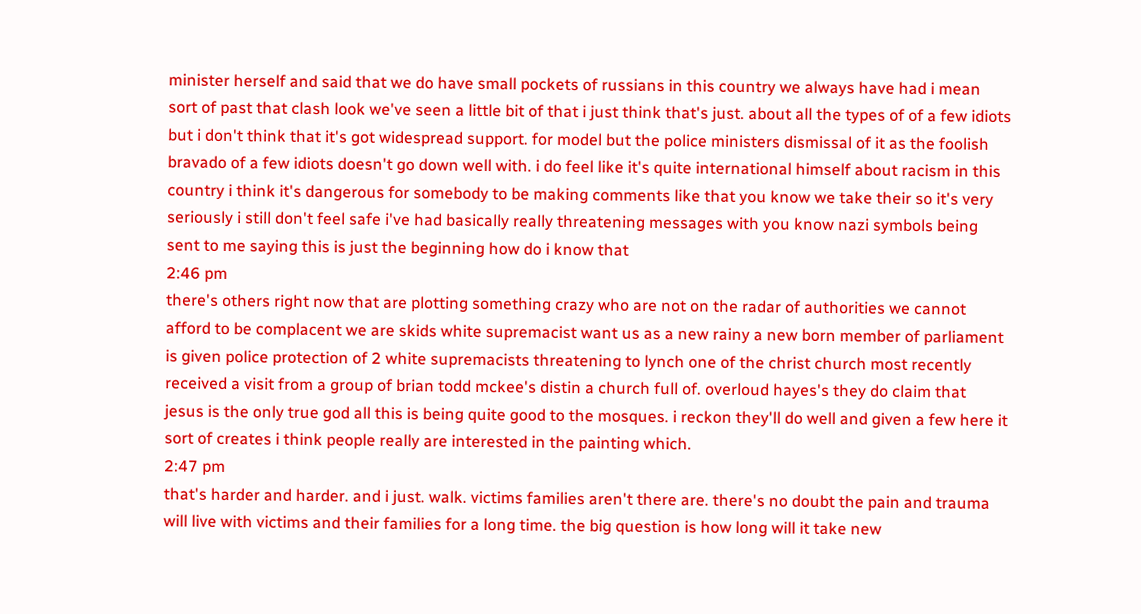minister herself and said that we do have small pockets of russians in this country we always have had i mean sort of past that clash look we've seen a little bit of that i just think that's just. about all the types of of a few idiots but i don't think that it's got widespread support. for model but the police ministers dismissal of it as the foolish bravado of a few idiots doesn't go down well with. i do feel like it's quite international himself about racism in this country i think it's dangerous for somebody to be making comments like that you know we take their so it's very seriously i still don't feel safe i've had basically really threatening messages with you know nazi symbols being sent to me saying this is just the beginning how do i know that
2:46 pm
there's others right now that are plotting something crazy who are not on the radar of authorities we cannot afford to be complacent we are skids white supremacist want us as a new rainy a new born member of parliament is given police protection of 2 white supremacists threatening to lynch one of the christ church most recently received a visit from a group of brian todd mckee's distin a church full of. overloud hayes's they do claim that jesus is the only true god all this is being quite good to the mosques. i reckon they'll do well and given a few here it sort of creates i think people really are interested in the painting which.
2:47 pm
that's harder and harder. and i just. walk. victims families aren't there are. there's no doubt the pain and trauma will live with victims and their families for a long time. the big question is how long will it take new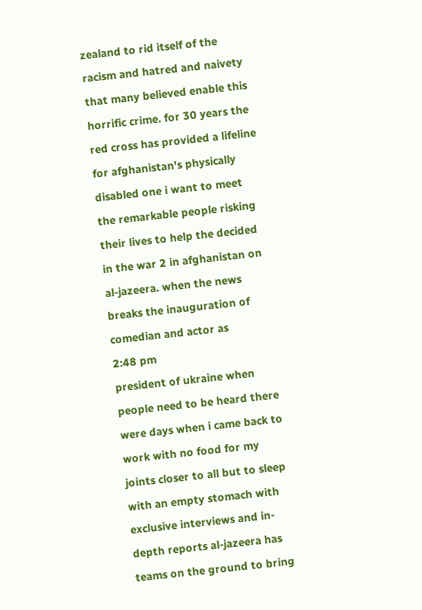zealand to rid itself of the racism and hatred and naivety that many believed enable this horrific crime. for 30 years the red cross has provided a lifeline for afghanistan's physically disabled one i want to meet the remarkable people risking their lives to help the decided in the war 2 in afghanistan on al-jazeera. when the news breaks the inauguration of comedian and actor as
2:48 pm
president of ukraine when people need to be heard there were days when i came back to work with no food for my joints closer to all but to sleep with an empty stomach with exclusive interviews and in-depth reports al-jazeera has teams on the ground to bring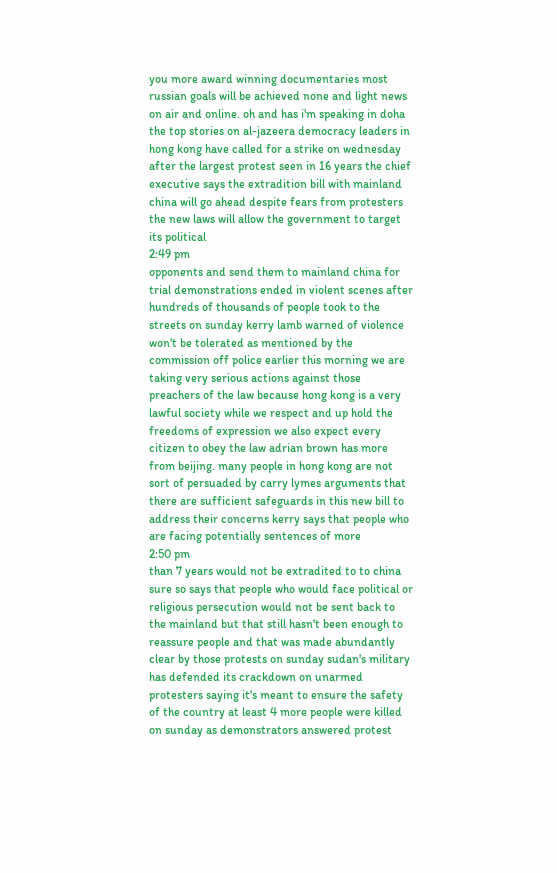you more award winning documentaries most russian goals will be achieved none and light news on air and online. oh and has i'm speaking in doha the top stories on al-jazeera democracy leaders in hong kong have called for a strike on wednesday after the largest protest seen in 16 years the chief executive says the extradition bill with mainland china will go ahead despite fears from protesters the new laws will allow the government to target its political
2:49 pm
opponents and send them to mainland china for trial demonstrations ended in violent scenes after hundreds of thousands of people took to the streets on sunday kerry lamb warned of violence won't be tolerated as mentioned by the commission off police earlier this morning we are taking very serious actions against those preachers of the law because hong kong is a very lawful society while we respect and up hold the freedoms of expression we also expect every citizen to obey the law adrian brown has more from beijing. many people in hong kong are not sort of persuaded by carry lymes arguments that there are sufficient safeguards in this new bill to address their concerns kerry says that people who are facing potentially sentences of more
2:50 pm
than 7 years would not be extradited to to china sure so says that people who would face political or religious persecution would not be sent back to the mainland but that still hasn't been enough to reassure people and that was made abundantly clear by those protests on sunday sudan's military has defended its crackdown on unarmed protesters saying it's meant to ensure the safety of the country at least 4 more people were killed on sunday as demonstrators answered protest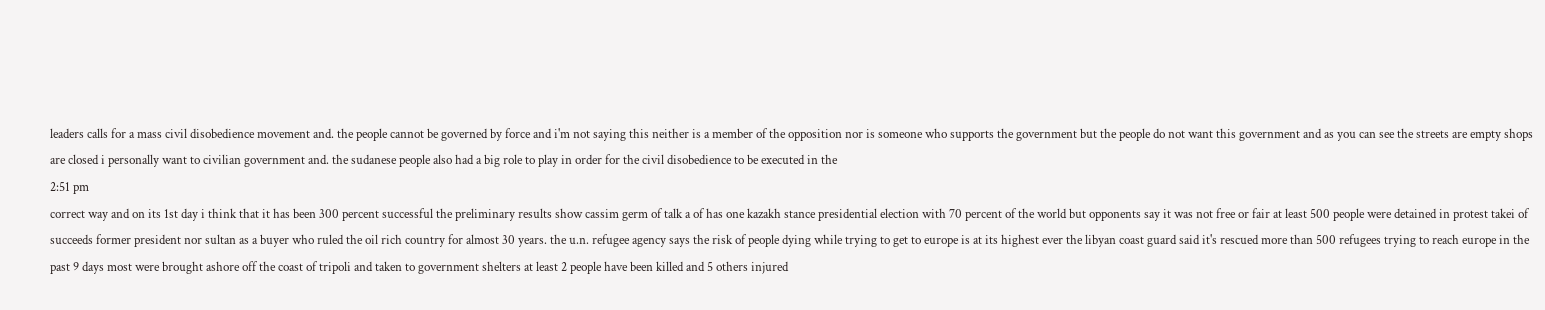leaders calls for a mass civil disobedience movement and. the people cannot be governed by force and i'm not saying this neither is a member of the opposition nor is someone who supports the government but the people do not want this government and as you can see the streets are empty shops are closed i personally want to civilian government and. the sudanese people also had a big role to play in order for the civil disobedience to be executed in the
2:51 pm
correct way and on its 1st day i think that it has been 300 percent successful the preliminary results show cassim germ of talk a of has one kazakh stance presidential election with 70 percent of the world but opponents say it was not free or fair at least 500 people were detained in protest takei of succeeds former president nor sultan as a buyer who ruled the oil rich country for almost 30 years. the u.n. refugee agency says the risk of people dying while trying to get to europe is at its highest ever the libyan coast guard said it's rescued more than 500 refugees trying to reach europe in the past 9 days most were brought ashore off the coast of tripoli and taken to government shelters at least 2 people have been killed and 5 others injured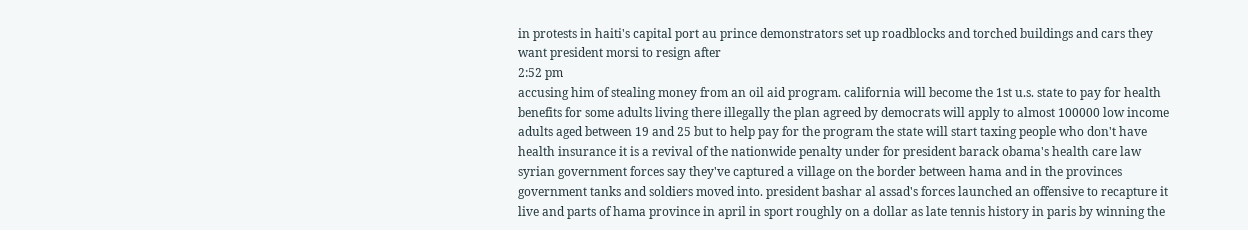in protests in haiti's capital port au prince demonstrators set up roadblocks and torched buildings and cars they want president morsi to resign after
2:52 pm
accusing him of stealing money from an oil aid program. california will become the 1st u.s. state to pay for health benefits for some adults living there illegally the plan agreed by democrats will apply to almost 100000 low income adults aged between 19 and 25 but to help pay for the program the state will start taxing people who don't have health insurance it is a revival of the nationwide penalty under for president barack obama's health care law syrian government forces say they've captured a village on the border between hama and in the provinces government tanks and soldiers moved into. president bashar al assad's forces launched an offensive to recapture it live and parts of hama province in april in sport roughly on a dollar as late tennis history in paris by winning the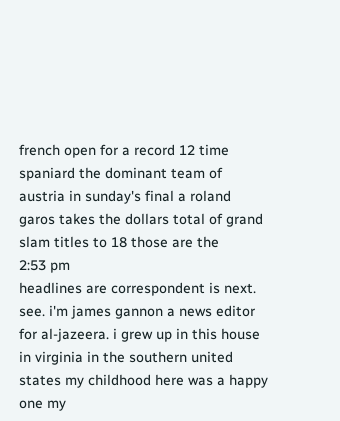french open for a record 12 time spaniard the dominant team of austria in sunday's final a roland garos takes the dollars total of grand slam titles to 18 those are the
2:53 pm
headlines are correspondent is next. see. i'm james gannon a news editor for al-jazeera. i grew up in this house in virginia in the southern united states my childhood here was a happy one my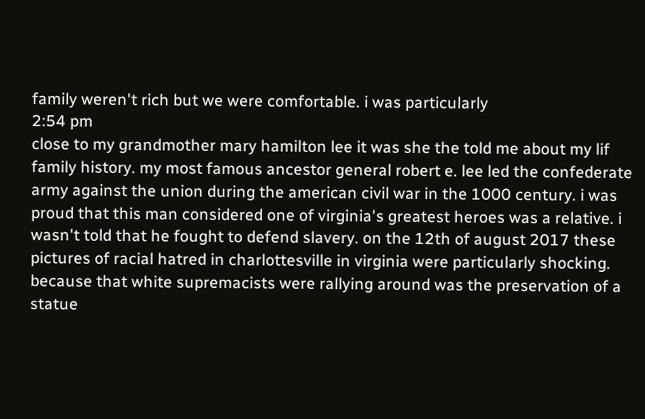family weren't rich but we were comfortable. i was particularly
2:54 pm
close to my grandmother mary hamilton lee it was she the told me about my lif family history. my most famous ancestor general robert e. lee led the confederate army against the union during the american civil war in the 1000 century. i was proud that this man considered one of virginia's greatest heroes was a relative. i wasn't told that he fought to defend slavery. on the 12th of august 2017 these pictures of racial hatred in charlottesville in virginia were particularly shocking. because that white supremacists were rallying around was the preservation of a statue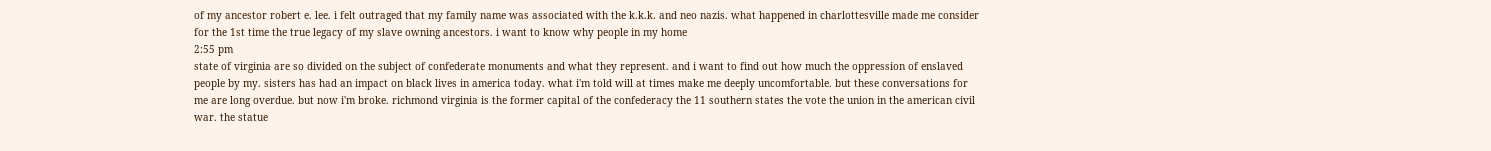of my ancestor robert e. lee. i felt outraged that my family name was associated with the k.k.k. and neo nazis. what happened in charlottesville made me consider for the 1st time the true legacy of my slave owning ancestors. i want to know why people in my home
2:55 pm
state of virginia are so divided on the subject of confederate monuments and what they represent. and i want to find out how much the oppression of enslaved people by my. sisters has had an impact on black lives in america today. what i'm told will at times make me deeply uncomfortable. but these conversations for me are long overdue. but now i'm broke. richmond virginia is the former capital of the confederacy the 11 southern states the vote the union in the american civil war. the statue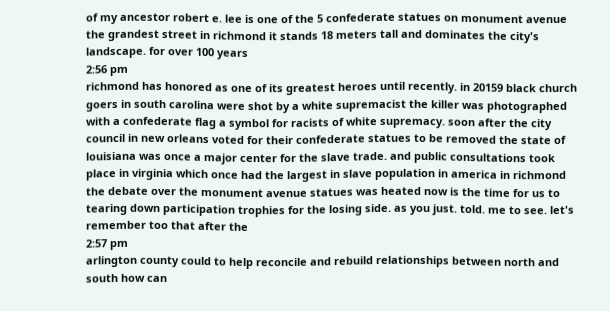of my ancestor robert e. lee is one of the 5 confederate statues on monument avenue the grandest street in richmond it stands 18 meters tall and dominates the city's landscape. for over 100 years
2:56 pm
richmond has honored as one of its greatest heroes until recently. in 20159 black church goers in south carolina were shot by a white supremacist the killer was photographed with a confederate flag a symbol for racists of white supremacy. soon after the city council in new orleans voted for their confederate statues to be removed the state of louisiana was once a major center for the slave trade. and public consultations took place in virginia which once had the largest in slave population in america in richmond the debate over the monument avenue statues was heated now is the time for us to tearing down participation trophies for the losing side. as you just. told. me to see. let's remember too that after the
2:57 pm
arlington county could to help reconcile and rebuild relationships between north and south how can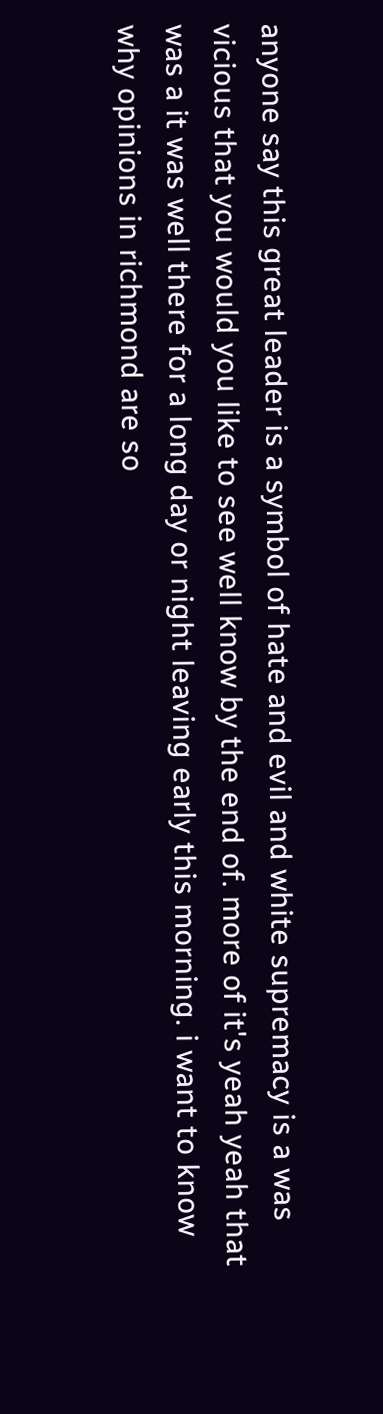anyone say this great leader is a symbol of hate and evil and white supremacy is a was vicious that you would you like to see well know by the end of. more of it's yeah yeah that was a it was well there for a long day or night leaving early this morning. i want to know why opinions in richmond are so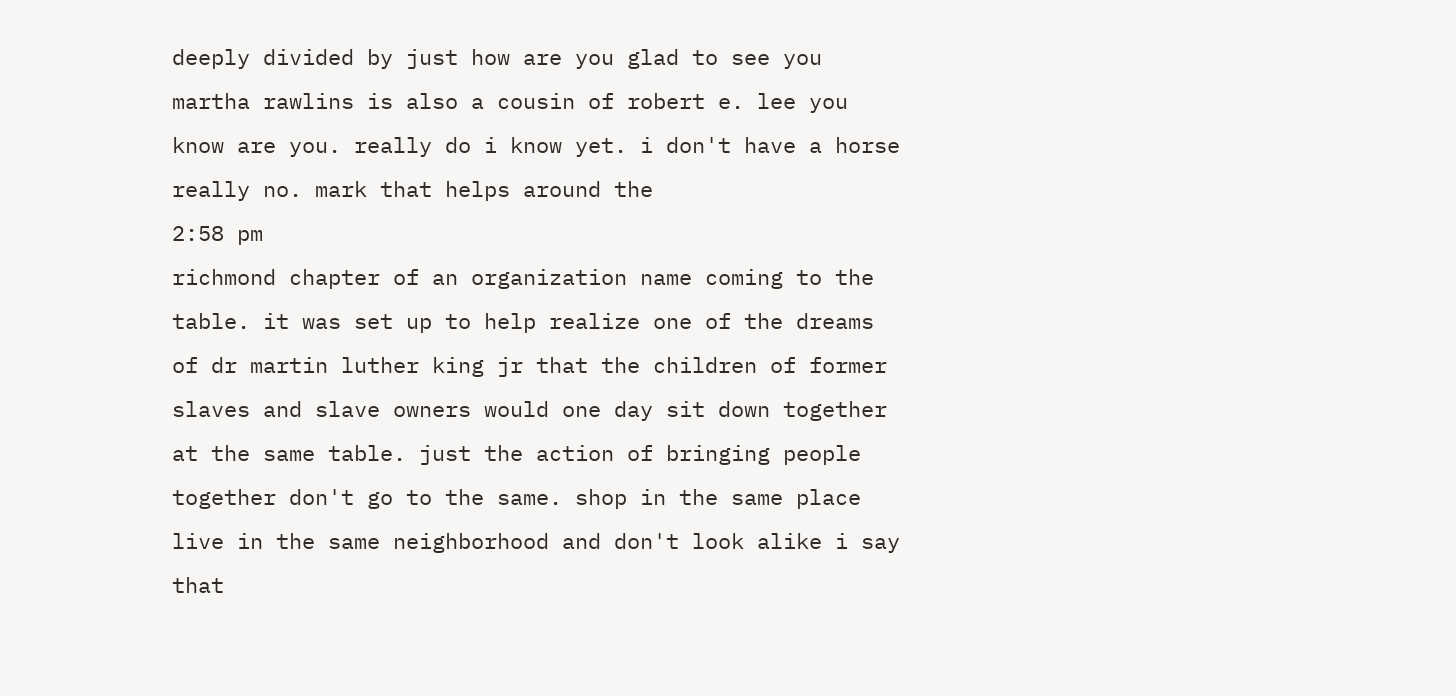deeply divided by just how are you glad to see you martha rawlins is also a cousin of robert e. lee you know are you. really do i know yet. i don't have a horse really no. mark that helps around the
2:58 pm
richmond chapter of an organization name coming to the table. it was set up to help realize one of the dreams of dr martin luther king jr that the children of former slaves and slave owners would one day sit down together at the same table. just the action of bringing people together don't go to the same. shop in the same place live in the same neighborhood and don't look alike i say that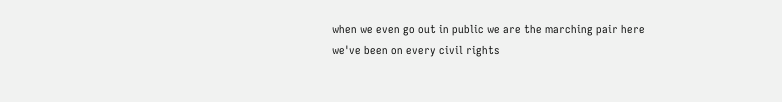when we even go out in public we are the marching pair here we've been on every civil rights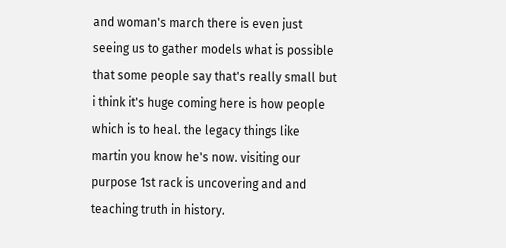and woman's march there is even just seeing us to gather models what is possible that some people say that's really small but i think it's huge coming here is how people which is to heal. the legacy things like martin you know he's now. visiting our purpose 1st rack is uncovering and and teaching truth in history.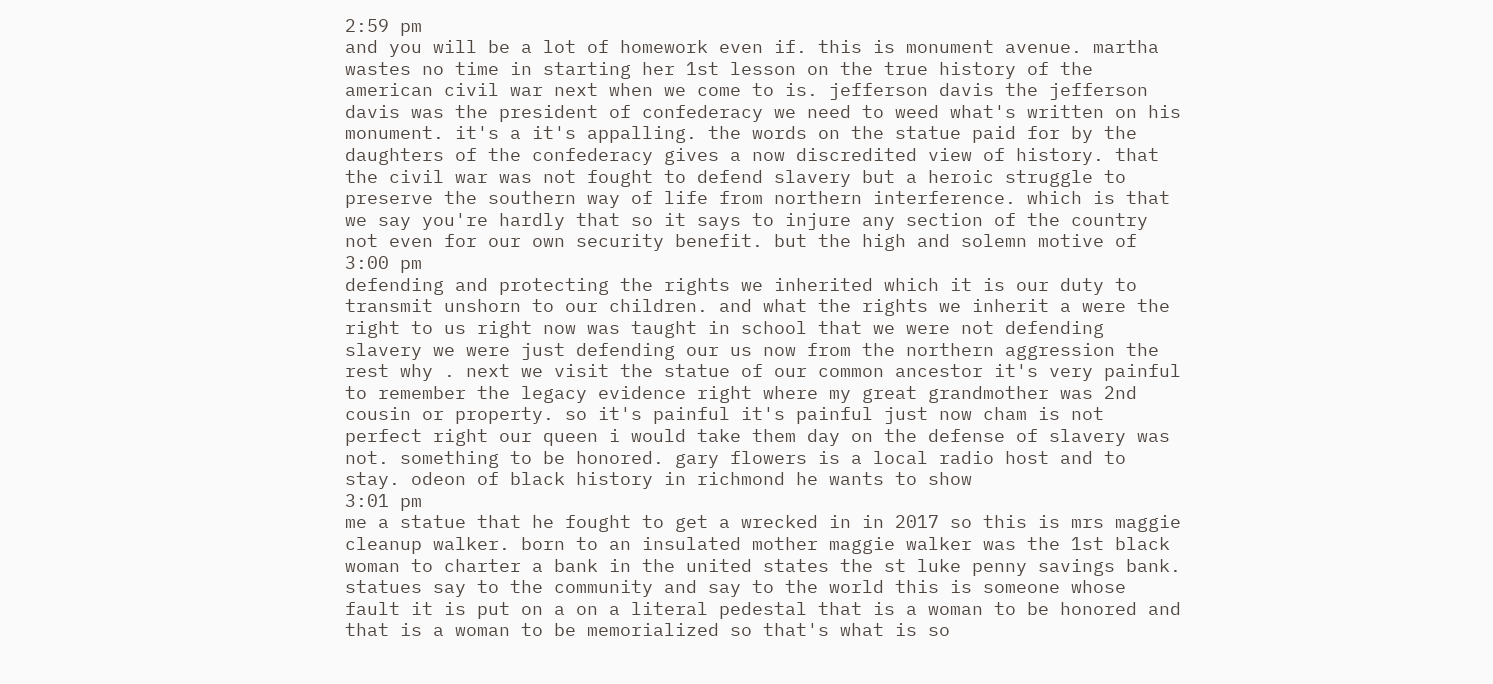2:59 pm
and you will be a lot of homework even if. this is monument avenue. martha wastes no time in starting her 1st lesson on the true history of the american civil war next when we come to is. jefferson davis the jefferson davis was the president of confederacy we need to weed what's written on his monument. it's a it's appalling. the words on the statue paid for by the daughters of the confederacy gives a now discredited view of history. that the civil war was not fought to defend slavery but a heroic struggle to preserve the southern way of life from northern interference. which is that we say you're hardly that so it says to injure any section of the country not even for our own security benefit. but the high and solemn motive of
3:00 pm
defending and protecting the rights we inherited which it is our duty to transmit unshorn to our children. and what the rights we inherit a were the right to us right now was taught in school that we were not defending slavery we were just defending our us now from the northern aggression the rest why . next we visit the statue of our common ancestor it's very painful to remember the legacy evidence right where my great grandmother was 2nd cousin or property. so it's painful it's painful just now cham is not perfect right our queen i would take them day on the defense of slavery was not. something to be honored. gary flowers is a local radio host and to stay. odeon of black history in richmond he wants to show
3:01 pm
me a statue that he fought to get a wrecked in in 2017 so this is mrs maggie cleanup walker. born to an insulated mother maggie walker was the 1st black woman to charter a bank in the united states the st luke penny savings bank. statues say to the community and say to the world this is someone whose fault it is put on a on a literal pedestal that is a woman to be honored and that is a woman to be memorialized so that's what is so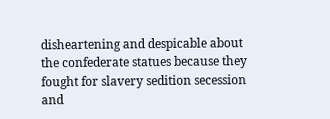disheartening and despicable about the confederate statues because they fought for slavery sedition secession and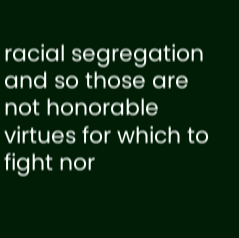racial segregation and so those are not honorable virtues for which to fight nor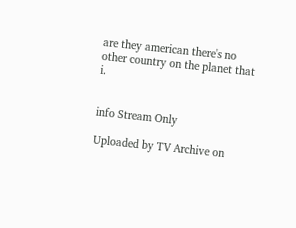are they american there's no other country on the planet that i.


info Stream Only

Uploaded by TV Archive on